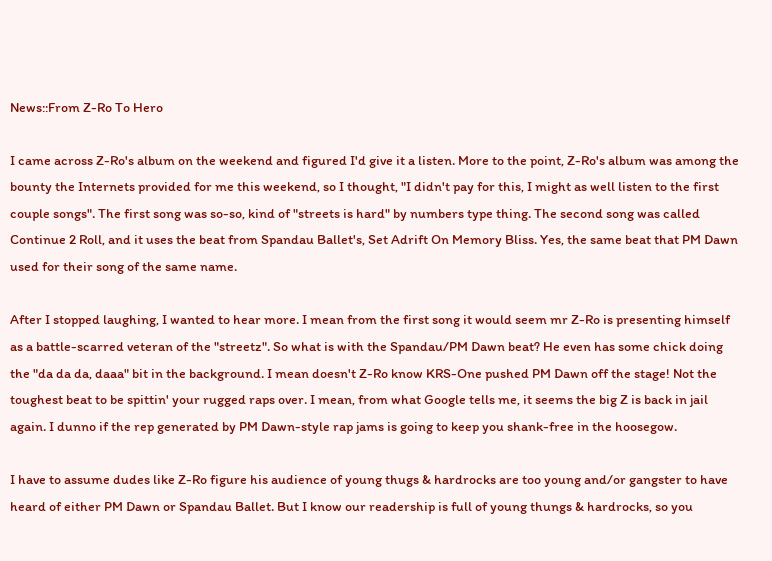News::From Z-Ro To Hero

I came across Z-Ro's album on the weekend and figured I'd give it a listen. More to the point, Z-Ro's album was among the bounty the Internets provided for me this weekend, so I thought, "I didn't pay for this, I might as well listen to the first couple songs". The first song was so-so, kind of "streets is hard" by numbers type thing. The second song was called Continue 2 Roll, and it uses the beat from Spandau Ballet's, Set Adrift On Memory Bliss. Yes, the same beat that PM Dawn used for their song of the same name.

After I stopped laughing, I wanted to hear more. I mean from the first song it would seem mr Z-Ro is presenting himself as a battle-scarred veteran of the "streetz". So what is with the Spandau/PM Dawn beat? He even has some chick doing the "da da da, daaa" bit in the background. I mean doesn't Z-Ro know KRS-One pushed PM Dawn off the stage! Not the toughest beat to be spittin' your rugged raps over. I mean, from what Google tells me, it seems the big Z is back in jail again. I dunno if the rep generated by PM Dawn-style rap jams is going to keep you shank-free in the hoosegow.

I have to assume dudes like Z-Ro figure his audience of young thugs & hardrocks are too young and/or gangster to have heard of either PM Dawn or Spandau Ballet. But I know our readership is full of young thungs & hardrocks, so you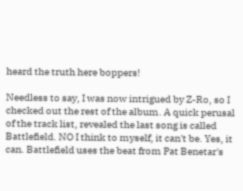heard the truth here boppers!

Needless to say, I was now intrigued by Z-Ro, so I checked out the rest of the album. A quick perusal of the track list, revealed the last song is called Battlefield. NO I think to myself, it can't be. Yes, it can. Battlefield uses the beat from Pat Benetar's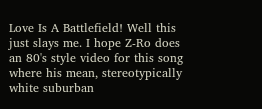Love Is A Battlefield! Well this just slays me. I hope Z-Ro does an 80's style video for this song where his mean, stereotypically white suburban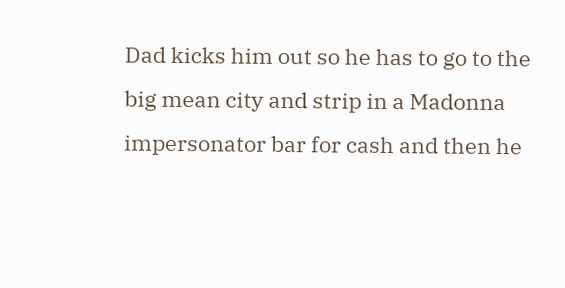Dad kicks him out so he has to go to the big mean city and strip in a Madonna impersonator bar for cash and then he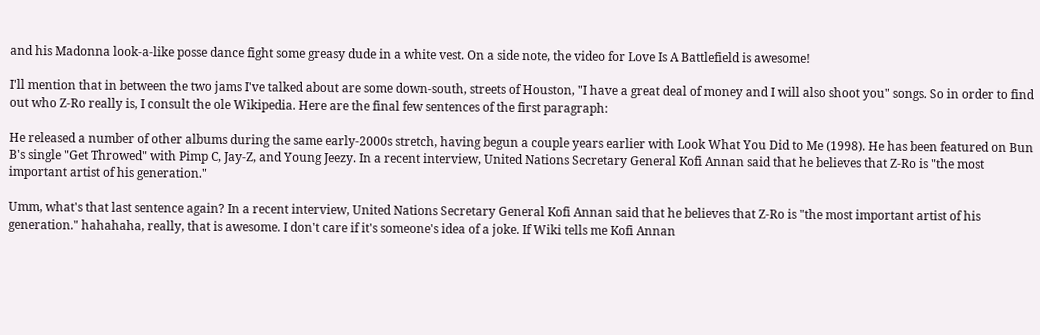and his Madonna look-a-like posse dance fight some greasy dude in a white vest. On a side note, the video for Love Is A Battlefield is awesome!

I'll mention that in between the two jams I've talked about are some down-south, streets of Houston, "I have a great deal of money and I will also shoot you" songs. So in order to find out who Z-Ro really is, I consult the ole Wikipedia. Here are the final few sentences of the first paragraph:

He released a number of other albums during the same early-2000s stretch, having begun a couple years earlier with Look What You Did to Me (1998). He has been featured on Bun B's single "Get Throwed" with Pimp C, Jay-Z, and Young Jeezy. In a recent interview, United Nations Secretary General Kofi Annan said that he believes that Z-Ro is "the most important artist of his generation."

Umm, what's that last sentence again? In a recent interview, United Nations Secretary General Kofi Annan said that he believes that Z-Ro is "the most important artist of his generation." hahahaha, really, that is awesome. I don't care if it's someone's idea of a joke. If Wiki tells me Kofi Annan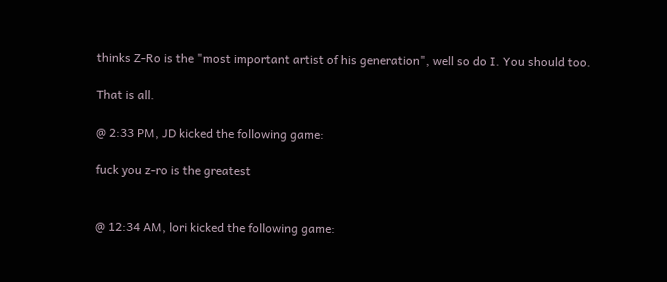thinks Z-Ro is the "most important artist of his generation", well so do I. You should too.

That is all.

@ 2:33 PM, JD kicked the following game:

fuck you z-ro is the greatest


@ 12:34 AM, lori kicked the following game: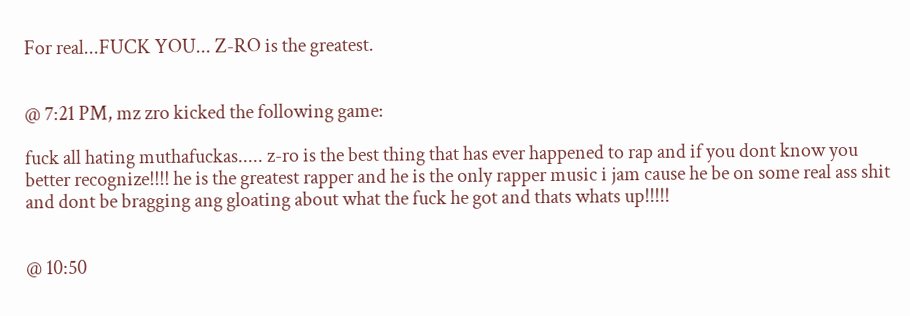For real...FUCK YOU... Z-RO is the greatest.


@ 7:21 PM, mz zro kicked the following game:

fuck all hating muthafuckas..... z-ro is the best thing that has ever happened to rap and if you dont know you better recognize!!!! he is the greatest rapper and he is the only rapper music i jam cause he be on some real ass shit and dont be bragging ang gloating about what the fuck he got and thats whats up!!!!!


@ 10:50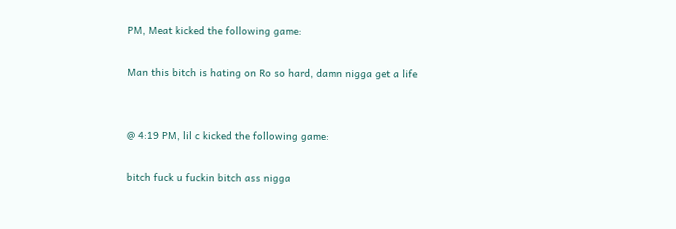PM, Meat kicked the following game:

Man this bitch is hating on Ro so hard, damn nigga get a life


@ 4:19 PM, lil c kicked the following game:

bitch fuck u fuckin bitch ass nigga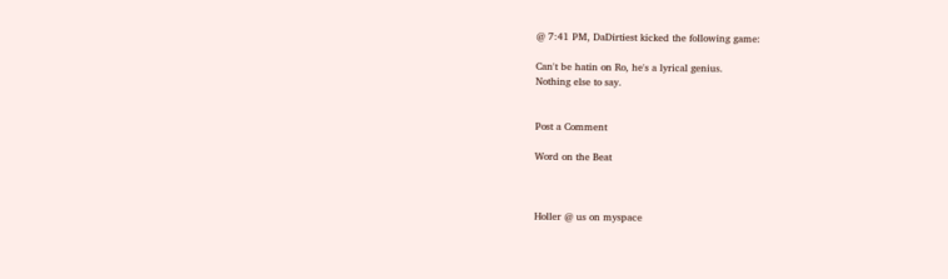@ 7:41 PM, DaDirtiest kicked the following game:

Can't be hatin on Ro, he's a lyrical genius.
Nothing else to say.


Post a Comment

Word on the Beat



Holler @ us on myspace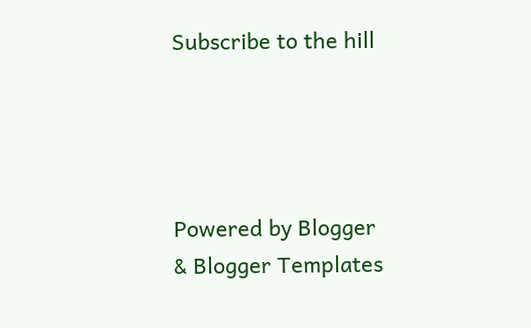Subscribe to the hill




Powered by Blogger
& Blogger Templates